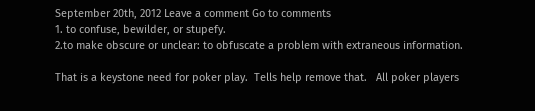September 20th, 2012 Leave a comment Go to comments
1. to confuse, bewilder, or stupefy.
2.to make obscure or unclear: to obfuscate a problem with extraneous information.

That is a keystone need for poker play.  Tells help remove that.   All poker players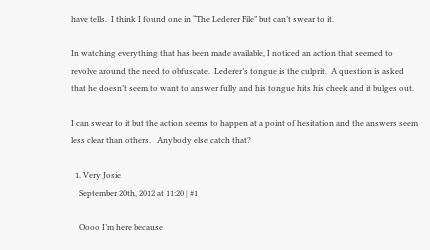have tells.  I think I found one in “The Lederer File” but can’t swear to it.

In watching everything that has been made available, I noticed an action that seemed to revolve around the need to obfuscate.  Lederer’s tongue is the culprit.  A question is asked that he doesn’t seem to want to answer fully and his tongue hits his cheek and it bulges out.

I can swear to it but the action seems to happen at a point of hesitation and the answers seem less clear than others.   Anybody else catch that?

  1. Very Josie
    September 20th, 2012 at 11:20 | #1

    Oooo I’m here because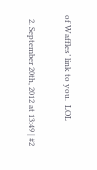of Waffles’ link to you.  LOL

  2. September 20th, 2012 at 13:49 | #2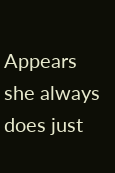Appears she always does just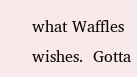what Waffles wishes.  Gotta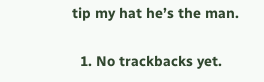tip my hat he’s the man.

  1. No trackbacks yet.